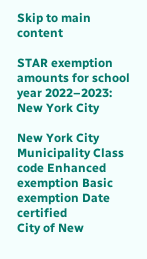Skip to main content

STAR exemption amounts for school year 2022–2023: New York City

New York City
Municipality Class code Enhanced exemption Basic exemption Date certified
City of New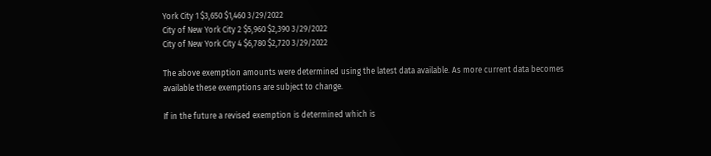York City 1 $3,650 $1,460 3/29/2022
City of New York City 2 $5,960 $2,390 3/29/2022
City of New York City 4 $6,780 $2,720 3/29/2022

The above exemption amounts were determined using the latest data available. As more current data becomes available these exemptions are subject to change.

If in the future a revised exemption is determined which is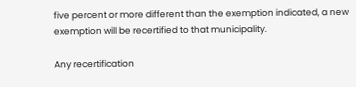five percent or more different than the exemption indicated, a new exemption will be recertified to that municipality.

Any recertification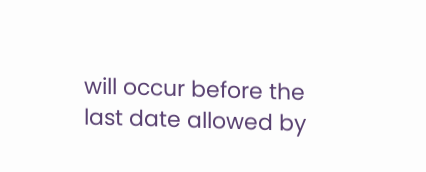will occur before the last date allowed by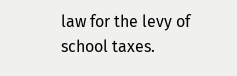law for the levy of school taxes.